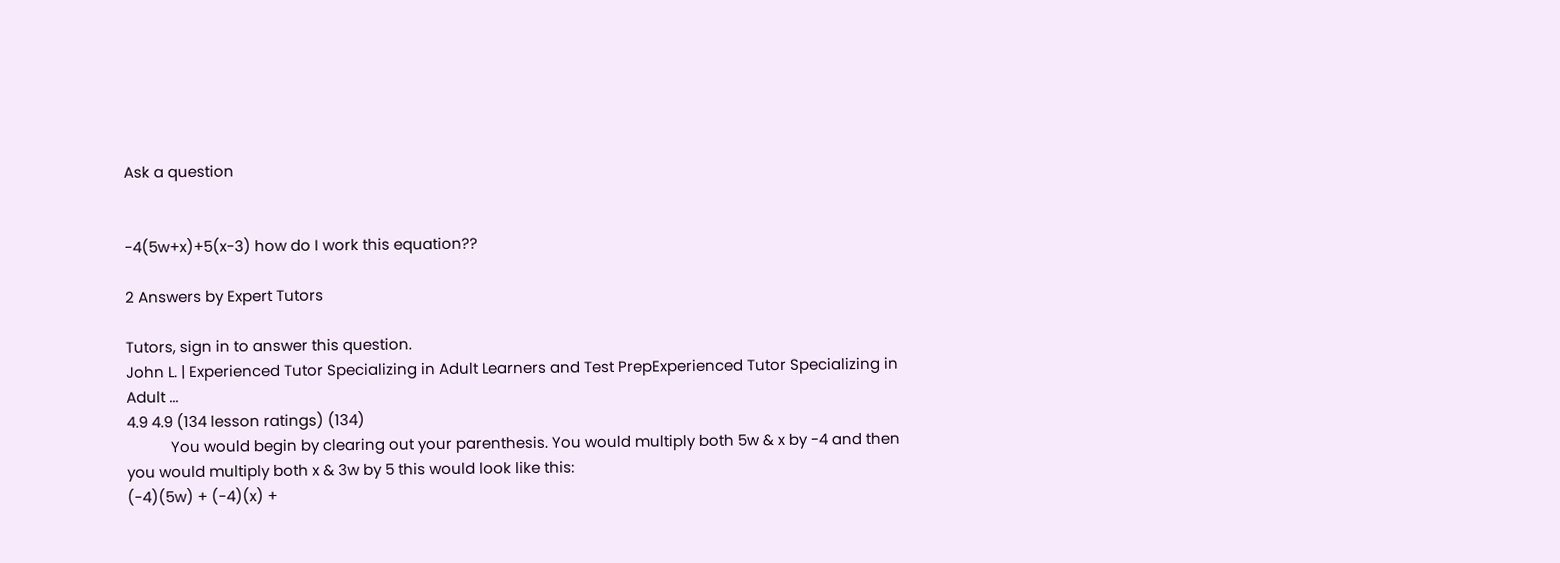Ask a question


-4(5w+x)+5(x-3) how do I work this equation??

2 Answers by Expert Tutors

Tutors, sign in to answer this question.
John L. | Experienced Tutor Specializing in Adult Learners and Test PrepExperienced Tutor Specializing in Adult ...
4.9 4.9 (134 lesson ratings) (134)
           You would begin by clearing out your parenthesis. You would multiply both 5w & x by -4 and then you would multiply both x & 3w by 5 this would look like this:
(-4)(5w) + (-4)(x) +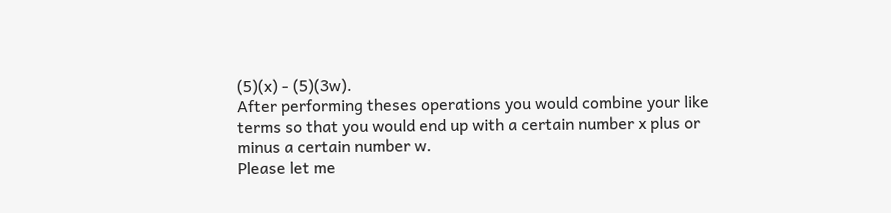(5)(x) - (5)(3w).
After performing theses operations you would combine your like terms so that you would end up with a certain number x plus or minus a certain number w.
Please let me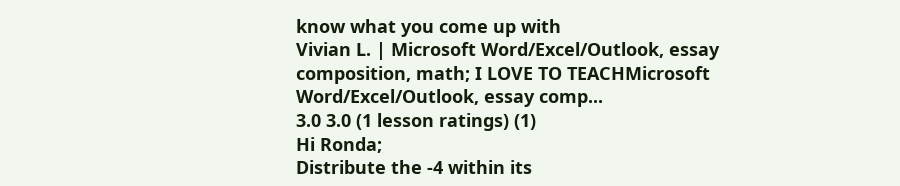know what you come up with
Vivian L. | Microsoft Word/Excel/Outlook, essay composition, math; I LOVE TO TEACHMicrosoft Word/Excel/Outlook, essay comp...
3.0 3.0 (1 lesson ratings) (1)
Hi Ronda;
Distribute the -4 within its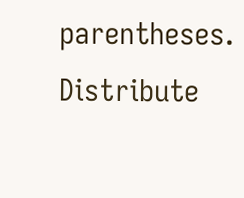parentheses.
Distribute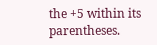the +5 within its parentheses.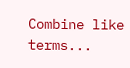Combine like terms...